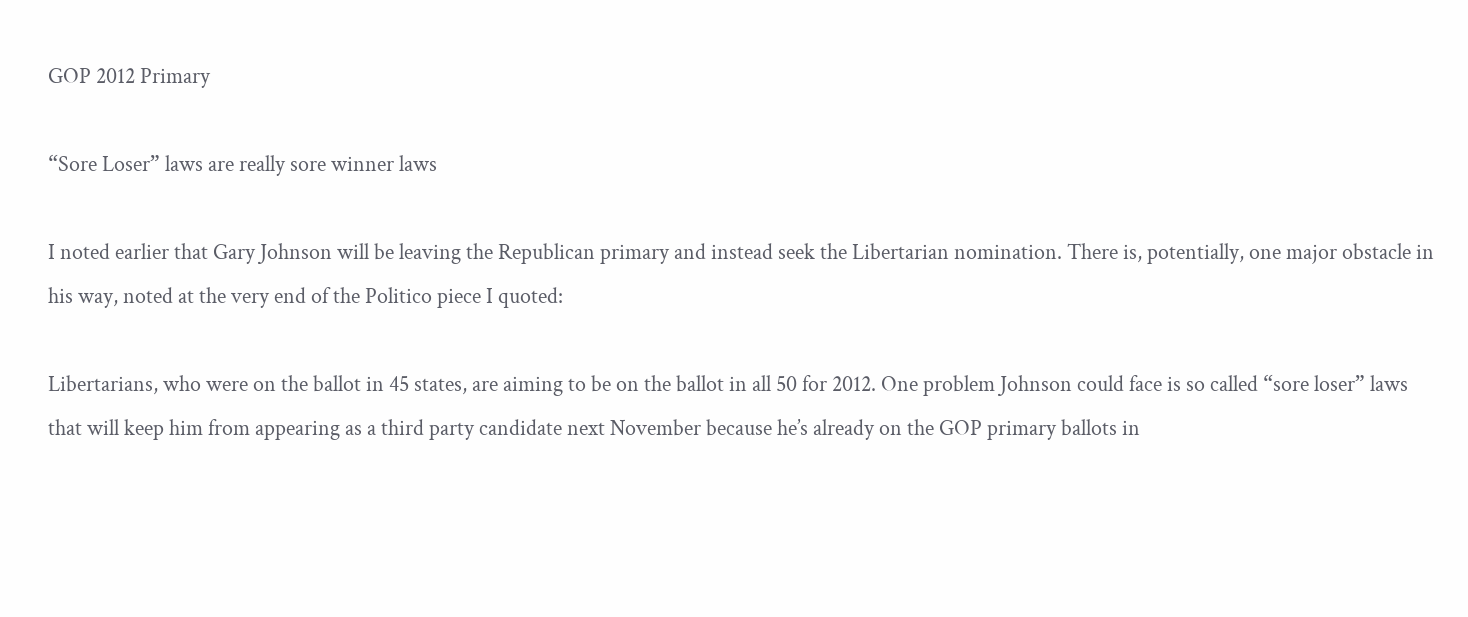GOP 2012 Primary

“Sore Loser” laws are really sore winner laws

I noted earlier that Gary Johnson will be leaving the Republican primary and instead seek the Libertarian nomination. There is, potentially, one major obstacle in his way, noted at the very end of the Politico piece I quoted:

Libertarians, who were on the ballot in 45 states, are aiming to be on the ballot in all 50 for 2012. One problem Johnson could face is so called “sore loser” laws that will keep him from appearing as a third party candidate next November because he’s already on the GOP primary ballots in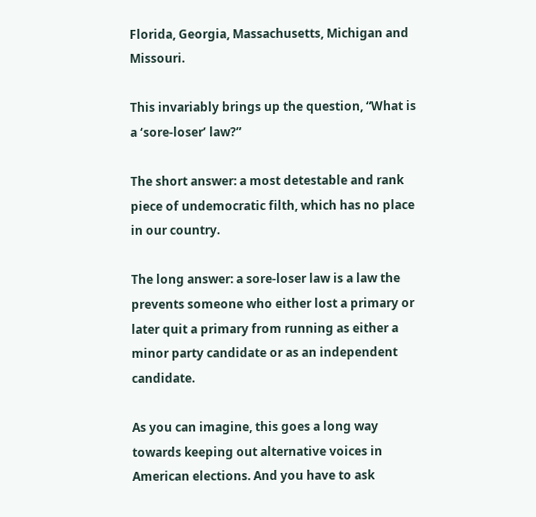Florida, Georgia, Massachusetts, Michigan and Missouri.

This invariably brings up the question, “What is a ‘sore-loser’ law?”

The short answer: a most detestable and rank piece of undemocratic filth, which has no place in our country.

The long answer: a sore-loser law is a law the prevents someone who either lost a primary or later quit a primary from running as either a minor party candidate or as an independent candidate.

As you can imagine, this goes a long way towards keeping out alternative voices in American elections. And you have to ask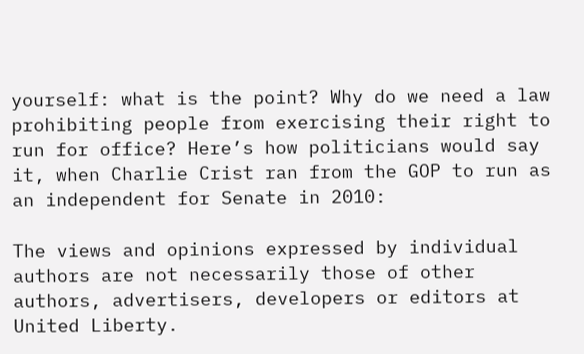yourself: what is the point? Why do we need a law prohibiting people from exercising their right to run for office? Here’s how politicians would say it, when Charlie Crist ran from the GOP to run as an independent for Senate in 2010:

The views and opinions expressed by individual authors are not necessarily those of other authors, advertisers, developers or editors at United Liberty.